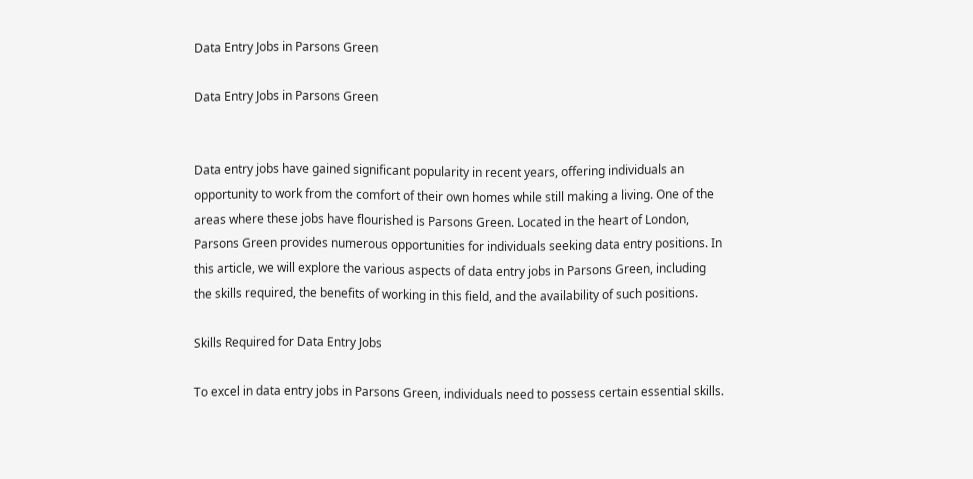Data Entry Jobs in Parsons Green

Data Entry Jobs in Parsons Green


Data entry jobs have gained significant popularity in recent years, offering individuals an opportunity to work from the comfort of their own homes while still making a living. One of the areas where these jobs have flourished is Parsons Green. Located in the heart of London, Parsons Green provides numerous opportunities for individuals seeking data entry positions. In this article, we will explore the various aspects of data entry jobs in Parsons Green, including the skills required, the benefits of working in this field, and the availability of such positions.

Skills Required for Data Entry Jobs

To excel in data entry jobs in Parsons Green, individuals need to possess certain essential skills.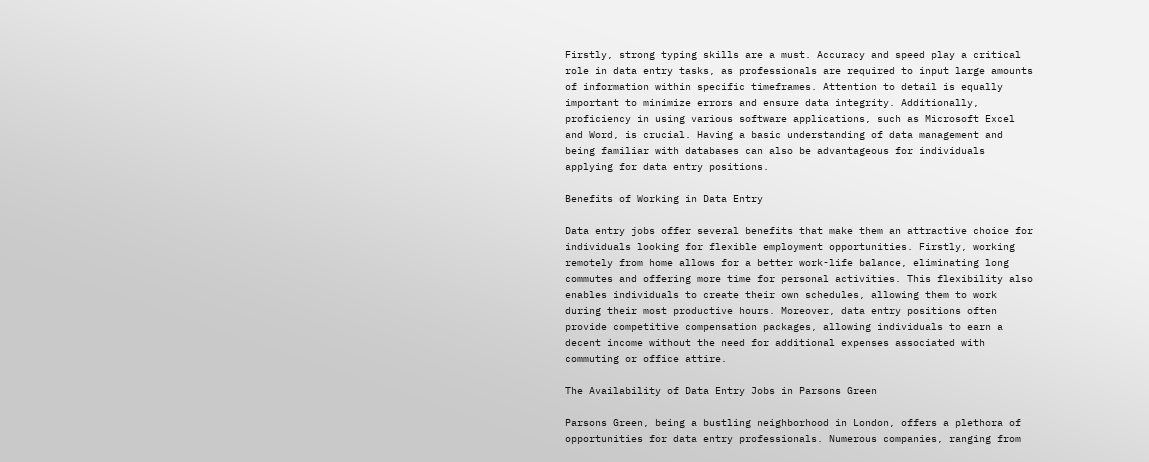Firstly, strong typing skills are a must. Accuracy and speed play a critical role in data entry tasks, as professionals are required to input large amounts of information within specific timeframes. Attention to detail is equally important to minimize errors and ensure data integrity. Additionally, proficiency in using various software applications, such as Microsoft Excel and Word, is crucial. Having a basic understanding of data management and being familiar with databases can also be advantageous for individuals applying for data entry positions.

Benefits of Working in Data Entry

Data entry jobs offer several benefits that make them an attractive choice for individuals looking for flexible employment opportunities. Firstly, working remotely from home allows for a better work-life balance, eliminating long commutes and offering more time for personal activities. This flexibility also enables individuals to create their own schedules, allowing them to work during their most productive hours. Moreover, data entry positions often provide competitive compensation packages, allowing individuals to earn a decent income without the need for additional expenses associated with commuting or office attire.

The Availability of Data Entry Jobs in Parsons Green

Parsons Green, being a bustling neighborhood in London, offers a plethora of opportunities for data entry professionals. Numerous companies, ranging from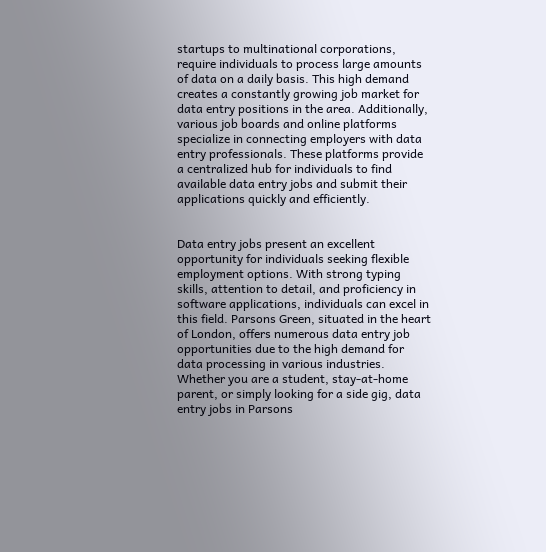startups to multinational corporations, require individuals to process large amounts of data on a daily basis. This high demand creates a constantly growing job market for data entry positions in the area. Additionally, various job boards and online platforms specialize in connecting employers with data entry professionals. These platforms provide a centralized hub for individuals to find available data entry jobs and submit their applications quickly and efficiently.


Data entry jobs present an excellent opportunity for individuals seeking flexible employment options. With strong typing skills, attention to detail, and proficiency in software applications, individuals can excel in this field. Parsons Green, situated in the heart of London, offers numerous data entry job opportunities due to the high demand for data processing in various industries. Whether you are a student, stay-at-home parent, or simply looking for a side gig, data entry jobs in Parsons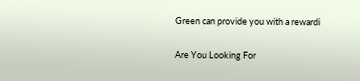Green can provide you with a rewardi

Are You Looking For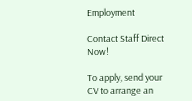Employment

Contact Staff Direct Now!

To apply, send your CV to arrange an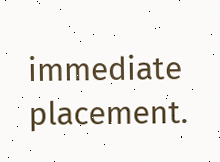immediate placement.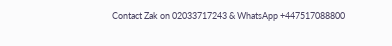Contact Zak on 02033717243 & WhatsApp +447517088800